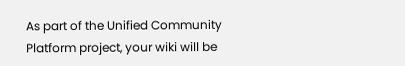As part of the Unified Community Platform project, your wiki will be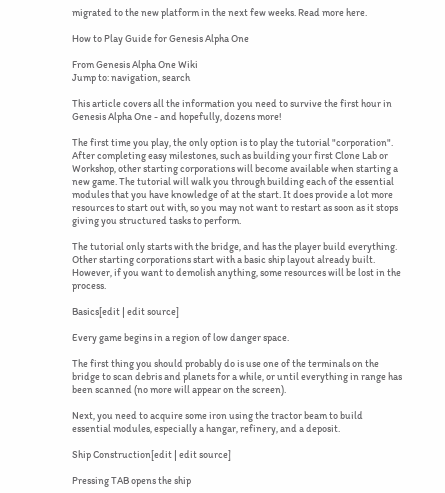migrated to the new platform in the next few weeks. Read more here.

How to Play Guide for Genesis Alpha One

From Genesis Alpha One Wiki
Jump to: navigation, search

This article covers all the information you need to survive the first hour in Genesis Alpha One - and hopefully, dozens more!

The first time you play, the only option is to play the tutorial "corporation". After completing easy milestones, such as building your first Clone Lab or Workshop, other starting corporations will become available when starting a new game. The tutorial will walk you through building each of the essential modules that you have knowledge of at the start. It does provide a lot more resources to start out with, so you may not want to restart as soon as it stops giving you structured tasks to perform.

The tutorial only starts with the bridge, and has the player build everything. Other starting corporations start with a basic ship layout already built. However, if you want to demolish anything, some resources will be lost in the process.

Basics[edit | edit source]

Every game begins in a region of low danger space.

The first thing you should probably do is use one of the terminals on the bridge to scan debris and planets for a while, or until everything in range has been scanned (no more will appear on the screen).

Next, you need to acquire some iron using the tractor beam to build essential modules, especially a hangar, refinery, and a deposit.

Ship Construction[edit | edit source]

Pressing TAB opens the ship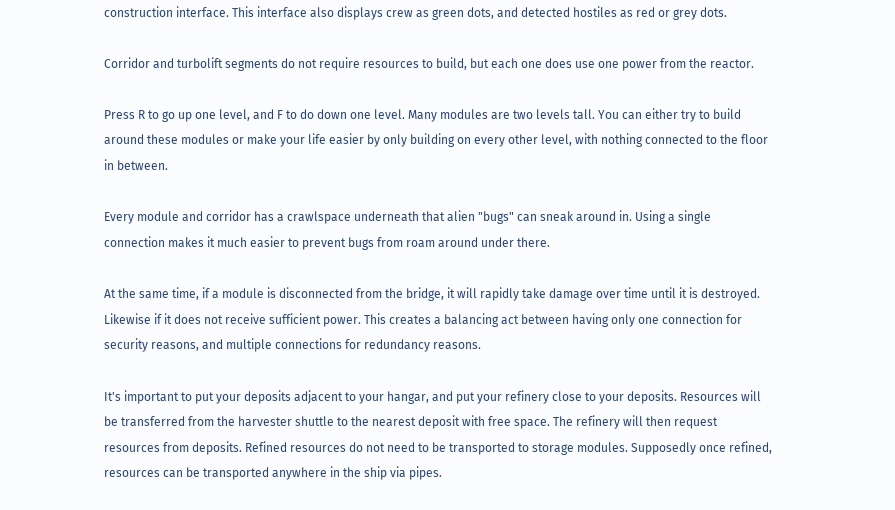construction interface. This interface also displays crew as green dots, and detected hostiles as red or grey dots.

Corridor and turbolift segments do not require resources to build, but each one does use one power from the reactor.

Press R to go up one level, and F to do down one level. Many modules are two levels tall. You can either try to build around these modules or make your life easier by only building on every other level, with nothing connected to the floor in between.

Every module and corridor has a crawlspace underneath that alien "bugs" can sneak around in. Using a single connection makes it much easier to prevent bugs from roam around under there.

At the same time, if a module is disconnected from the bridge, it will rapidly take damage over time until it is destroyed. Likewise if it does not receive sufficient power. This creates a balancing act between having only one connection for security reasons, and multiple connections for redundancy reasons.

It's important to put your deposits adjacent to your hangar, and put your refinery close to your deposits. Resources will be transferred from the harvester shuttle to the nearest deposit with free space. The refinery will then request resources from deposits. Refined resources do not need to be transported to storage modules. Supposedly once refined, resources can be transported anywhere in the ship via pipes.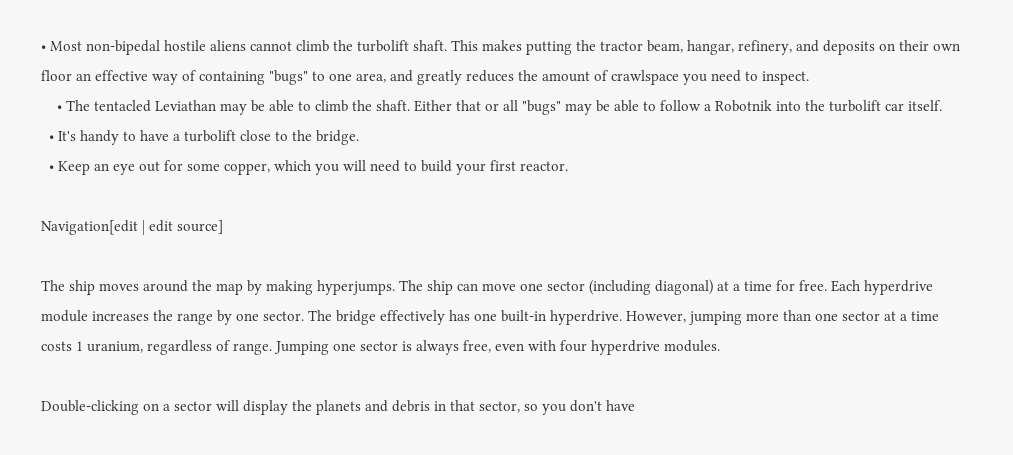• Most non-bipedal hostile aliens cannot climb the turbolift shaft. This makes putting the tractor beam, hangar, refinery, and deposits on their own floor an effective way of containing "bugs" to one area, and greatly reduces the amount of crawlspace you need to inspect.
    • The tentacled Leviathan may be able to climb the shaft. Either that or all "bugs" may be able to follow a Robotnik into the turbolift car itself.
  • It's handy to have a turbolift close to the bridge.
  • Keep an eye out for some copper, which you will need to build your first reactor.

Navigation[edit | edit source]

The ship moves around the map by making hyperjumps. The ship can move one sector (including diagonal) at a time for free. Each hyperdrive module increases the range by one sector. The bridge effectively has one built-in hyperdrive. However, jumping more than one sector at a time costs 1 uranium, regardless of range. Jumping one sector is always free, even with four hyperdrive modules.

Double-clicking on a sector will display the planets and debris in that sector, so you don't have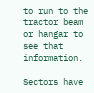to run to the tractor beam or hangar to see that information.

Sectors have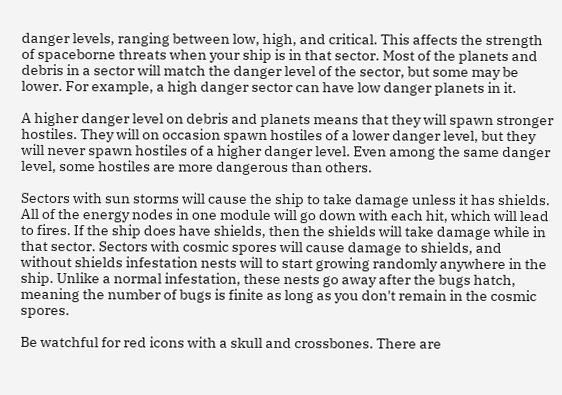danger levels, ranging between low, high, and critical. This affects the strength of spaceborne threats when your ship is in that sector. Most of the planets and debris in a sector will match the danger level of the sector, but some may be lower. For example, a high danger sector can have low danger planets in it.

A higher danger level on debris and planets means that they will spawn stronger hostiles. They will on occasion spawn hostiles of a lower danger level, but they will never spawn hostiles of a higher danger level. Even among the same danger level, some hostiles are more dangerous than others.

Sectors with sun storms will cause the ship to take damage unless it has shields. All of the energy nodes in one module will go down with each hit, which will lead to fires. If the ship does have shields, then the shields will take damage while in that sector. Sectors with cosmic spores will cause damage to shields, and without shields infestation nests will to start growing randomly anywhere in the ship. Unlike a normal infestation, these nests go away after the bugs hatch, meaning the number of bugs is finite as long as you don't remain in the cosmic spores.

Be watchful for red icons with a skull and crossbones. There are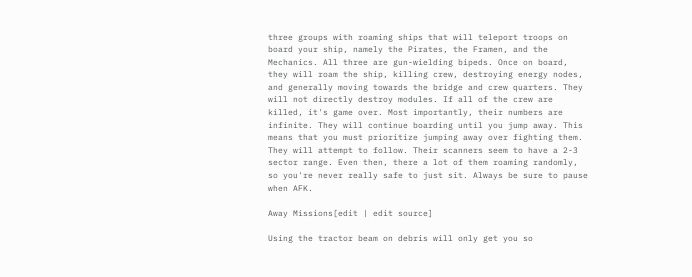three groups with roaming ships that will teleport troops on board your ship, namely the Pirates, the Framen, and the Mechanics. All three are gun-wielding bipeds. Once on board, they will roam the ship, killing crew, destroying energy nodes, and generally moving towards the bridge and crew quarters. They will not directly destroy modules. If all of the crew are killed, it's game over. Most importantly, their numbers are infinite. They will continue boarding until you jump away. This means that you must prioritize jumping away over fighting them. They will attempt to follow. Their scanners seem to have a 2-3 sector range. Even then, there a lot of them roaming randomly, so you're never really safe to just sit. Always be sure to pause when AFK.

Away Missions[edit | edit source]

Using the tractor beam on debris will only get you so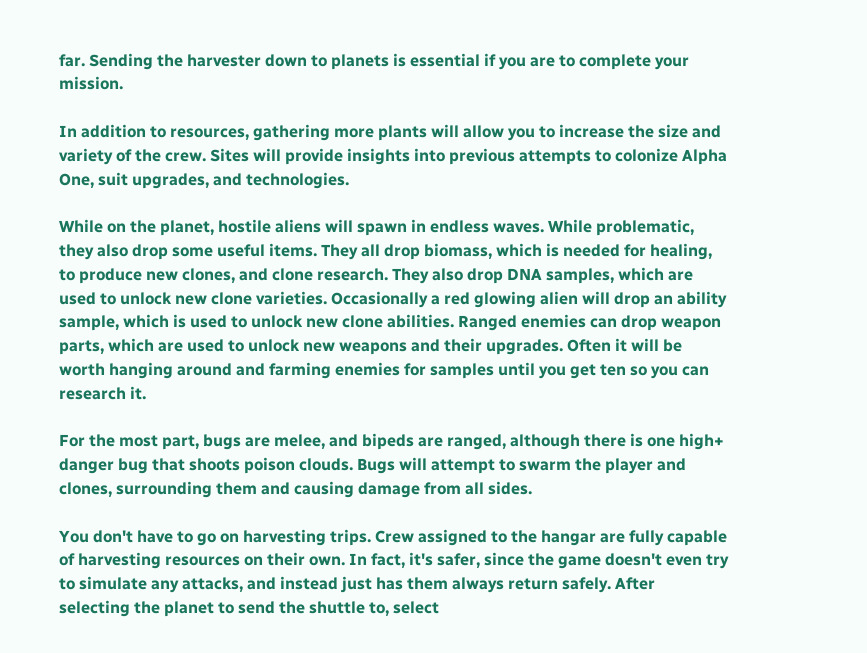far. Sending the harvester down to planets is essential if you are to complete your mission.

In addition to resources, gathering more plants will allow you to increase the size and variety of the crew. Sites will provide insights into previous attempts to colonize Alpha One, suit upgrades, and technologies.

While on the planet, hostile aliens will spawn in endless waves. While problematic, they also drop some useful items. They all drop biomass, which is needed for healing, to produce new clones, and clone research. They also drop DNA samples, which are used to unlock new clone varieties. Occasionally a red glowing alien will drop an ability sample, which is used to unlock new clone abilities. Ranged enemies can drop weapon parts, which are used to unlock new weapons and their upgrades. Often it will be worth hanging around and farming enemies for samples until you get ten so you can research it.

For the most part, bugs are melee, and bipeds are ranged, although there is one high+ danger bug that shoots poison clouds. Bugs will attempt to swarm the player and clones, surrounding them and causing damage from all sides.

You don't have to go on harvesting trips. Crew assigned to the hangar are fully capable of harvesting resources on their own. In fact, it's safer, since the game doesn't even try to simulate any attacks, and instead just has them always return safely. After selecting the planet to send the shuttle to, select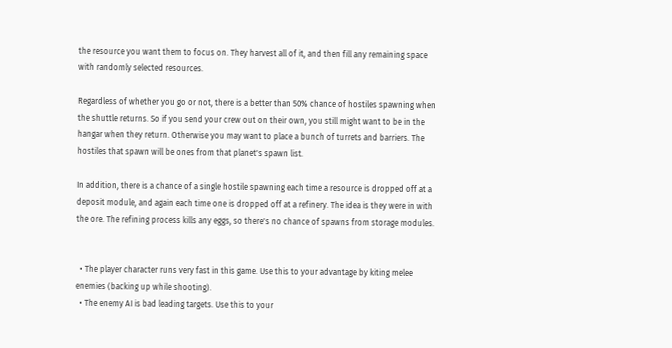the resource you want them to focus on. They harvest all of it, and then fill any remaining space with randomly selected resources.

Regardless of whether you go or not, there is a better than 50% chance of hostiles spawning when the shuttle returns. So if you send your crew out on their own, you still might want to be in the hangar when they return. Otherwise you may want to place a bunch of turrets and barriers. The hostiles that spawn will be ones from that planet's spawn list.

In addition, there is a chance of a single hostile spawning each time a resource is dropped off at a deposit module, and again each time one is dropped off at a refinery. The idea is they were in with the ore. The refining process kills any eggs, so there's no chance of spawns from storage modules.


  • The player character runs very fast in this game. Use this to your advantage by kiting melee enemies (backing up while shooting).
  • The enemy AI is bad leading targets. Use this to your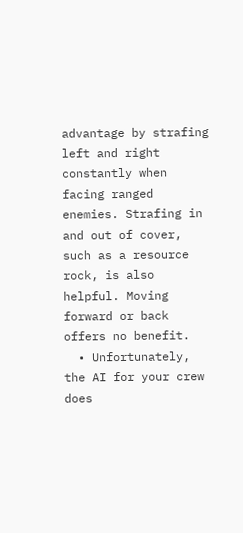advantage by strafing left and right constantly when facing ranged enemies. Strafing in and out of cover, such as a resource rock, is also helpful. Moving forward or back offers no benefit.
  • Unfortunately, the AI for your crew does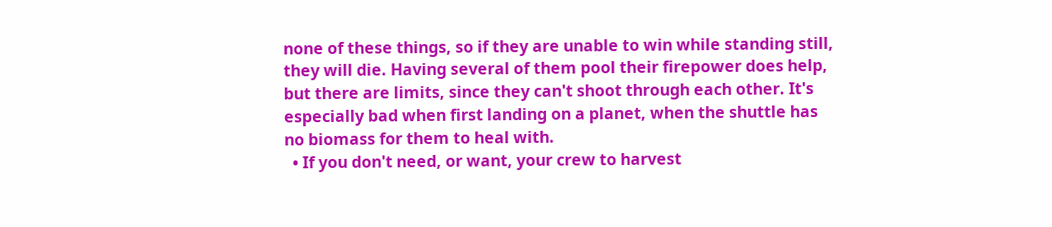none of these things, so if they are unable to win while standing still, they will die. Having several of them pool their firepower does help, but there are limits, since they can't shoot through each other. It's especially bad when first landing on a planet, when the shuttle has no biomass for them to heal with.
  • If you don't need, or want, your crew to harvest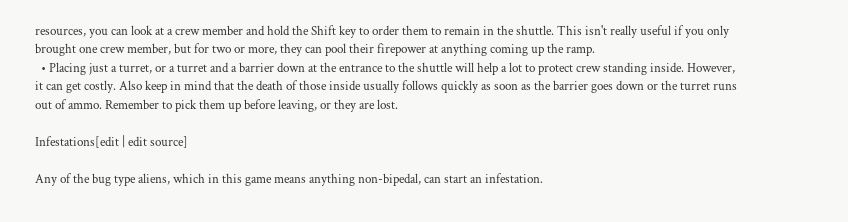resources, you can look at a crew member and hold the Shift key to order them to remain in the shuttle. This isn't really useful if you only brought one crew member, but for two or more, they can pool their firepower at anything coming up the ramp.
  • Placing just a turret, or a turret and a barrier down at the entrance to the shuttle will help a lot to protect crew standing inside. However, it can get costly. Also keep in mind that the death of those inside usually follows quickly as soon as the barrier goes down or the turret runs out of ammo. Remember to pick them up before leaving, or they are lost.

Infestations[edit | edit source]

Any of the bug type aliens, which in this game means anything non-bipedal, can start an infestation.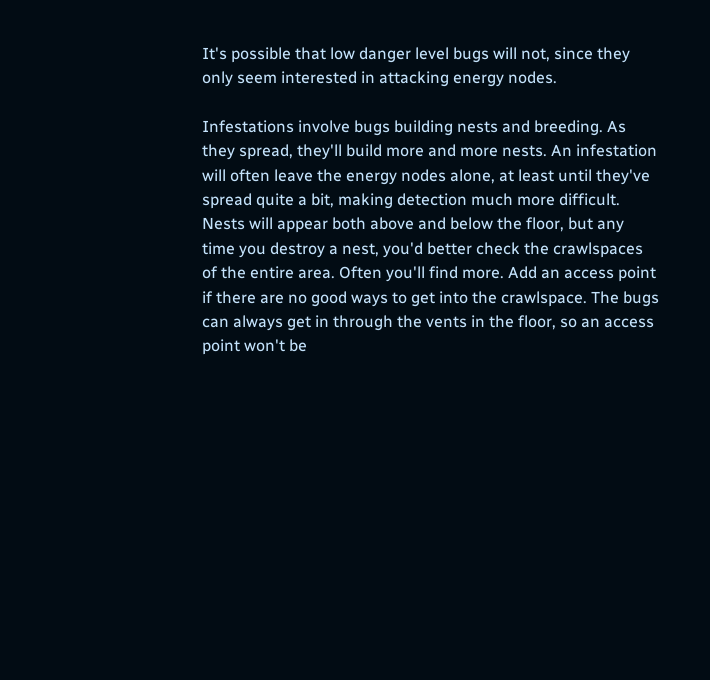It's possible that low danger level bugs will not, since they only seem interested in attacking energy nodes.

Infestations involve bugs building nests and breeding. As they spread, they'll build more and more nests. An infestation will often leave the energy nodes alone, at least until they've spread quite a bit, making detection much more difficult. Nests will appear both above and below the floor, but any time you destroy a nest, you'd better check the crawlspaces of the entire area. Often you'll find more. Add an access point if there are no good ways to get into the crawlspace. The bugs can always get in through the vents in the floor, so an access point won't be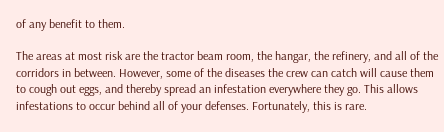of any benefit to them.

The areas at most risk are the tractor beam room, the hangar, the refinery, and all of the corridors in between. However, some of the diseases the crew can catch will cause them to cough out eggs, and thereby spread an infestation everywhere they go. This allows infestations to occur behind all of your defenses. Fortunately, this is rare.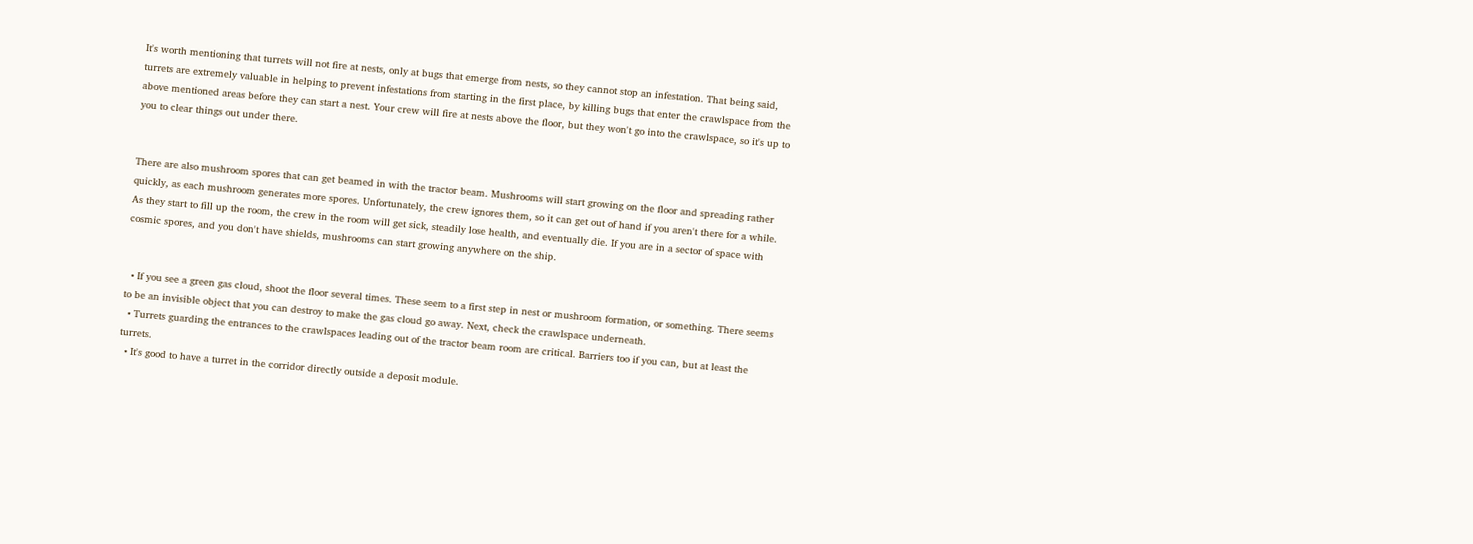It's worth mentioning that turrets will not fire at nests, only at bugs that emerge from nests, so they cannot stop an infestation. That being said, turrets are extremely valuable in helping to prevent infestations from starting in the first place, by killing bugs that enter the crawlspace from the above mentioned areas before they can start a nest. Your crew will fire at nests above the floor, but they won't go into the crawlspace, so it's up to you to clear things out under there.


There are also mushroom spores that can get beamed in with the tractor beam. Mushrooms will start growing on the floor and spreading rather quickly, as each mushroom generates more spores. Unfortunately, the crew ignores them, so it can get out of hand if you aren't there for a while. As they start to fill up the room, the crew in the room will get sick, steadily lose health, and eventually die. If you are in a sector of space with cosmic spores, and you don't have shields, mushrooms can start growing anywhere on the ship.


  • If you see a green gas cloud, shoot the floor several times. These seem to a first step in nest or mushroom formation, or something. There seems to be an invisible object that you can destroy to make the gas cloud go away. Next, check the crawlspace underneath.
  • Turrets guarding the entrances to the crawlspaces leading out of the tractor beam room are critical. Barriers too if you can, but at least the turrets.
  • It's good to have a turret in the corridor directly outside a deposit module.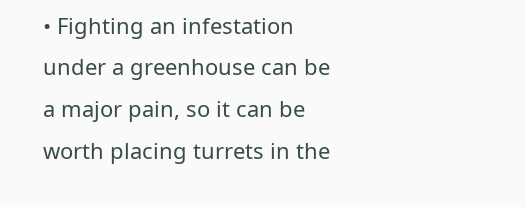• Fighting an infestation under a greenhouse can be a major pain, so it can be worth placing turrets in the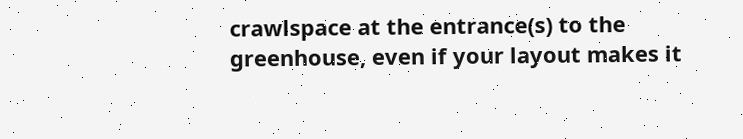crawlspace at the entrance(s) to the greenhouse, even if your layout makes it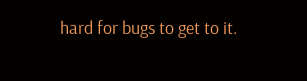hard for bugs to get to it.